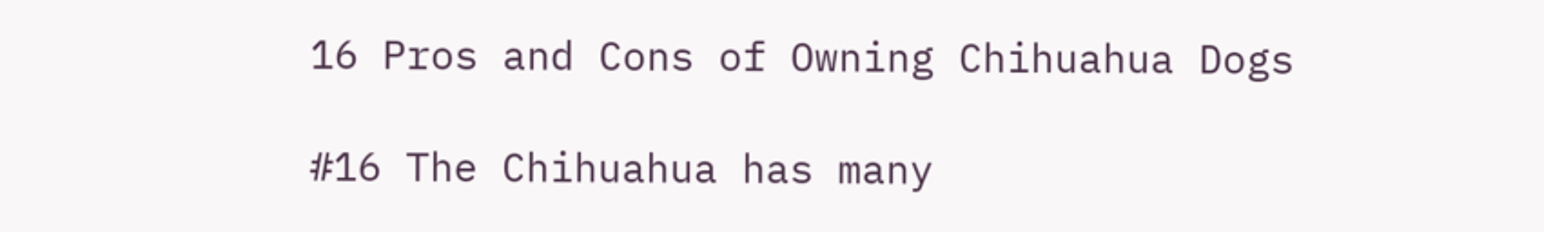16 Pros and Cons of Owning Chihuahua Dogs

#16 The Chihuahua has many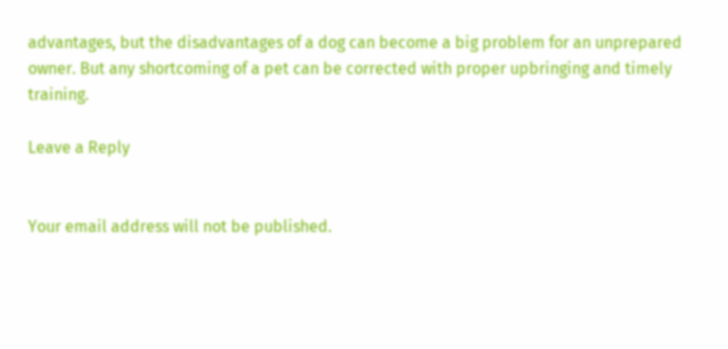advantages, but the disadvantages of a dog can become a big problem for an unprepared owner. But any shortcoming of a pet can be corrected with proper upbringing and timely training.

Leave a Reply


Your email address will not be published.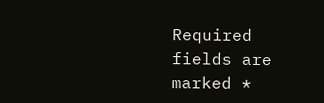Required fields are marked *